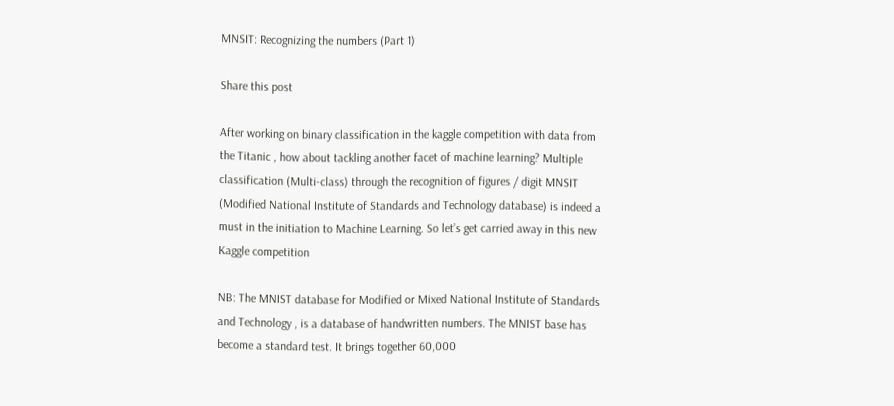MNSIT: Recognizing the numbers (Part 1)

Share this post

After working on binary classification in the kaggle competition with data from the Titanic , how about tackling another facet of machine learning? Multiple classification (Multi-class) through the recognition of figures / digit MNSIT (Modified National Institute of Standards and Technology database) is indeed a must in the initiation to Machine Learning. So let’s get carried away in this new Kaggle competition

NB: The MNIST database for Modified or Mixed National Institute of Standards and Technology , is a database of handwritten numbers. The MNIST base has become a standard test. It brings together 60,000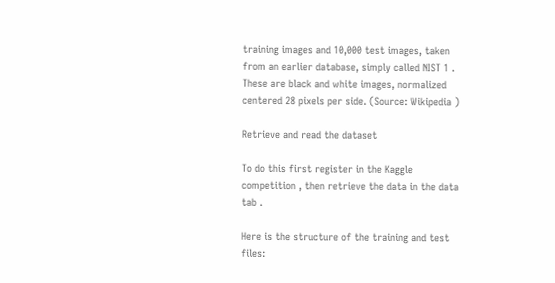training images and 10,000 test images, taken from an earlier database, simply called NIST 1 . These are black and white images, normalized centered 28 pixels per side. (Source: Wikipedia )

Retrieve and read the dataset

To do this first register in the Kaggle competition , then retrieve the data in the data tab .

Here is the structure of the training and test files: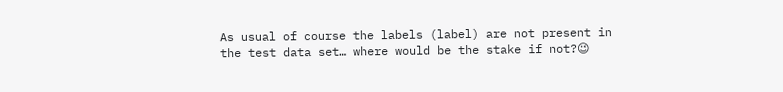As usual of course the labels (label) are not present in the test data set… where would be the stake if not?😉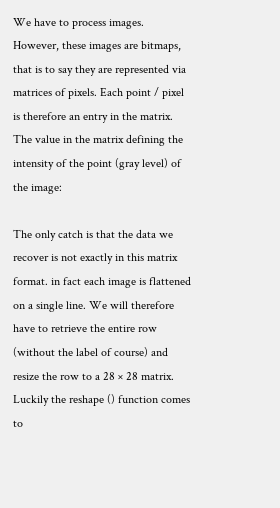We have to process images. However, these images are bitmaps, that is to say they are represented via matrices of pixels. Each point / pixel is therefore an entry in the matrix. The value in the matrix defining the intensity of the point (gray level) of the image:

The only catch is that the data we recover is not exactly in this matrix format. in fact each image is flattened on a single line. We will therefore have to retrieve the entire row (without the label of course) and resize the row to a 28 × 28 matrix. Luckily the reshape () function comes to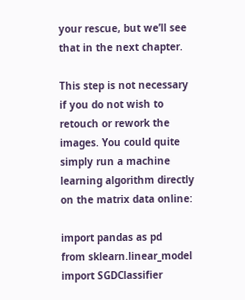your rescue, but we’ll see that in the next chapter.

This step is not necessary if you do not wish to retouch or rework the images. You could quite simply run a machine learning algorithm directly on the matrix data online:

import pandas as pd
from sklearn.linear_model import SGDClassifier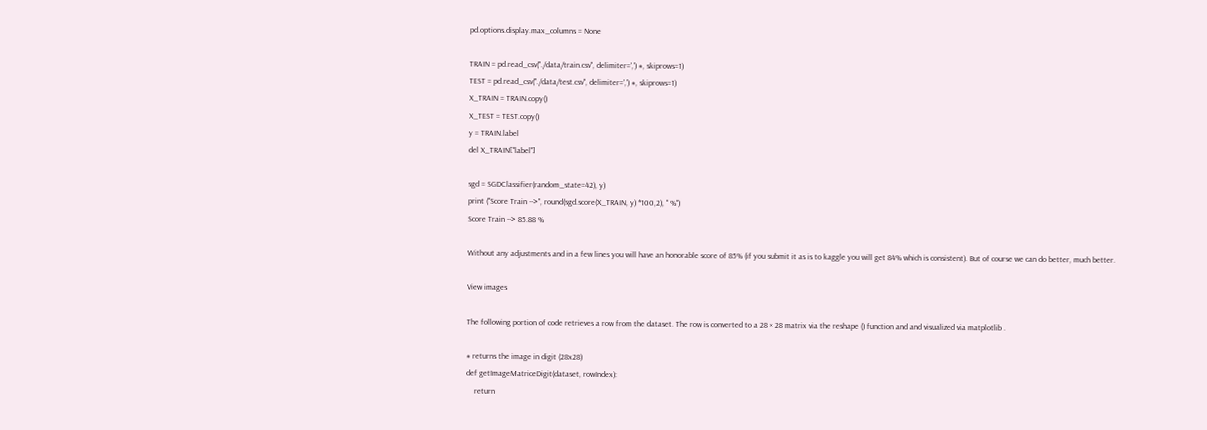pd.options.display.max_columns = None

TRAIN = pd.read_csv("./data/train.csv", delimiter=',') #, skiprows=1)
TEST = pd.read_csv("./data/test.csv", delimiter=',') #, skiprows=1)
X_TRAIN = TRAIN.copy()
X_TEST = TEST.copy()
y = TRAIN.label
del X_TRAIN["label"]

sgd = SGDClassifier(random_state=42), y)
print ("Score Train -->", round(sgd.score(X_TRAIN, y) *100,2), " %")
Score Train --> 85.88 %

Without any adjustments and in a few lines you will have an honorable score of 85% (if you submit it as is to kaggle you will get 84% which is consistent). But of course we can do better, much better.

View images

The following portion of code retrieves a row from the dataset. The row is converted to a 28 × 28 matrix via the reshape () function and and visualized via matplotlib .

# returns the image in digit (28x28)
def getImageMatriceDigit(dataset, rowIndex):
    return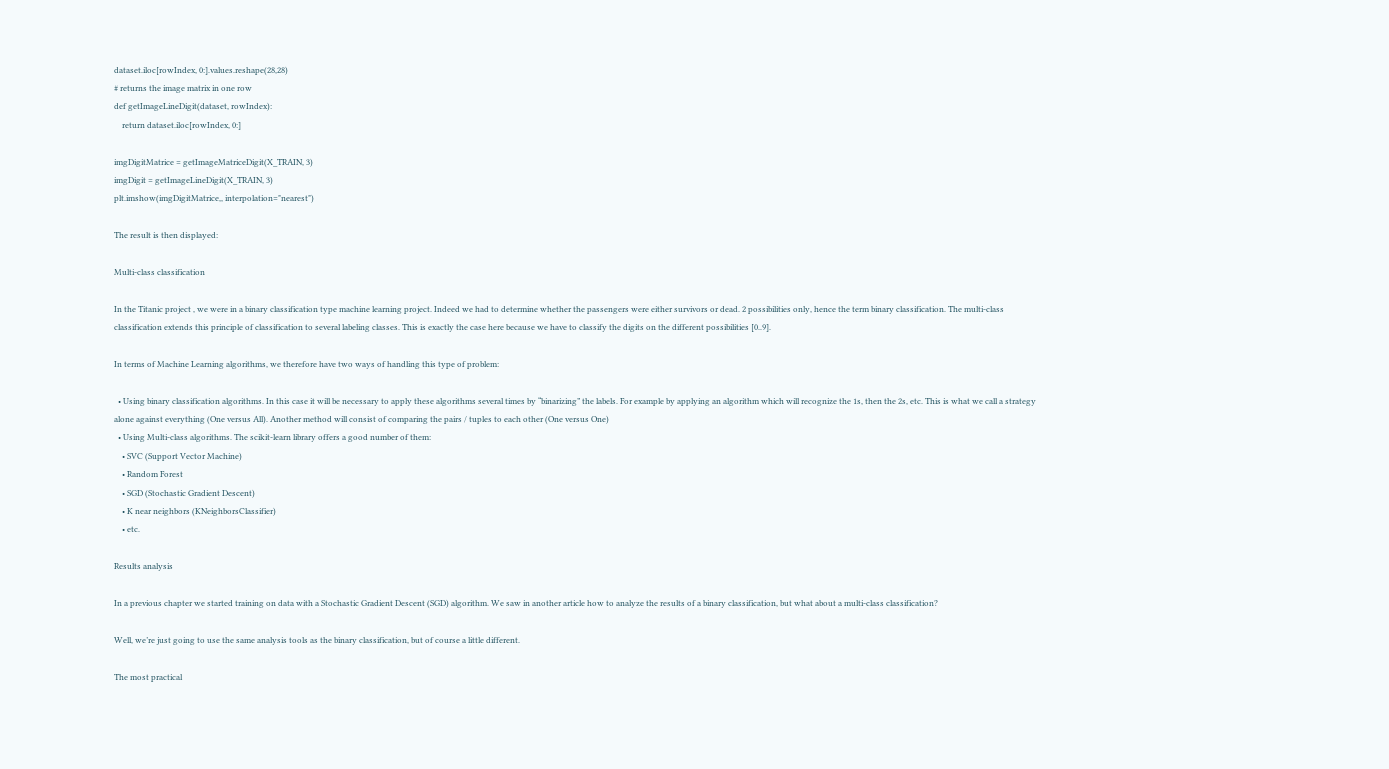dataset.iloc[rowIndex, 0:].values.reshape(28,28)
# returns the image matrix in one row
def getImageLineDigit(dataset, rowIndex):
    return dataset.iloc[rowIndex, 0:]

imgDigitMatrice = getImageMatriceDigit(X_TRAIN, 3)
imgDigit = getImageLineDigit(X_TRAIN, 3)
plt.imshow(imgDigitMatrice,, interpolation="nearest")

The result is then displayed:

Multi-class classification

In the Titanic project , we were in a binary classification type machine learning project. Indeed we had to determine whether the passengers were either survivors or dead. 2 possibilities only, hence the term binary classification. The multi-class classification extends this principle of classification to several labeling classes. This is exactly the case here because we have to classify the digits on the different possibilities [0..9].

In terms of Machine Learning algorithms, we therefore have two ways of handling this type of problem:

  • Using binary classification algorithms. In this case it will be necessary to apply these algorithms several times by “binarizing” the labels. For example by applying an algorithm which will recognize the 1s, then the 2s, etc. This is what we call a strategy alone against everything (One versus All). Another method will consist of comparing the pairs / tuples to each other (One versus One)
  • Using Multi-class algorithms. The scikit-learn library offers a good number of them:
    • SVC (Support Vector Machine)
    • Random Forest
    • SGD (Stochastic Gradient Descent)
    • K near neighbors (KNeighborsClassifier)
    • etc.

Results analysis

In a previous chapter we started training on data with a Stochastic Gradient Descent (SGD) algorithm. We saw in another article how to analyze the results of a binary classification, but what about a multi-class classification?

Well, we’re just going to use the same analysis tools as the binary classification, but of course a little different.

The most practical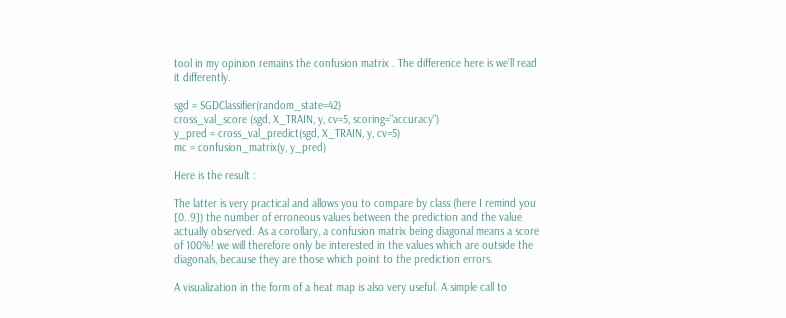tool in my opinion remains the confusion matrix . The difference here is we’ll read it differently.

sgd = SGDClassifier(random_state=42)
cross_val_score (sgd, X_TRAIN, y, cv=5, scoring="accuracy")
y_pred = cross_val_predict(sgd, X_TRAIN, y, cv=5)
mc = confusion_matrix(y, y_pred)

Here is the result :

The latter is very practical and allows you to compare by class (here I remind you [0..9]) the number of erroneous values between the prediction and the value actually observed. As a corollary, a confusion matrix being diagonal means a score of 100%! we will therefore only be interested in the values which are outside the diagonals, because they are those which point to the prediction errors.

A visualization in the form of a heat map is also very useful. A simple call to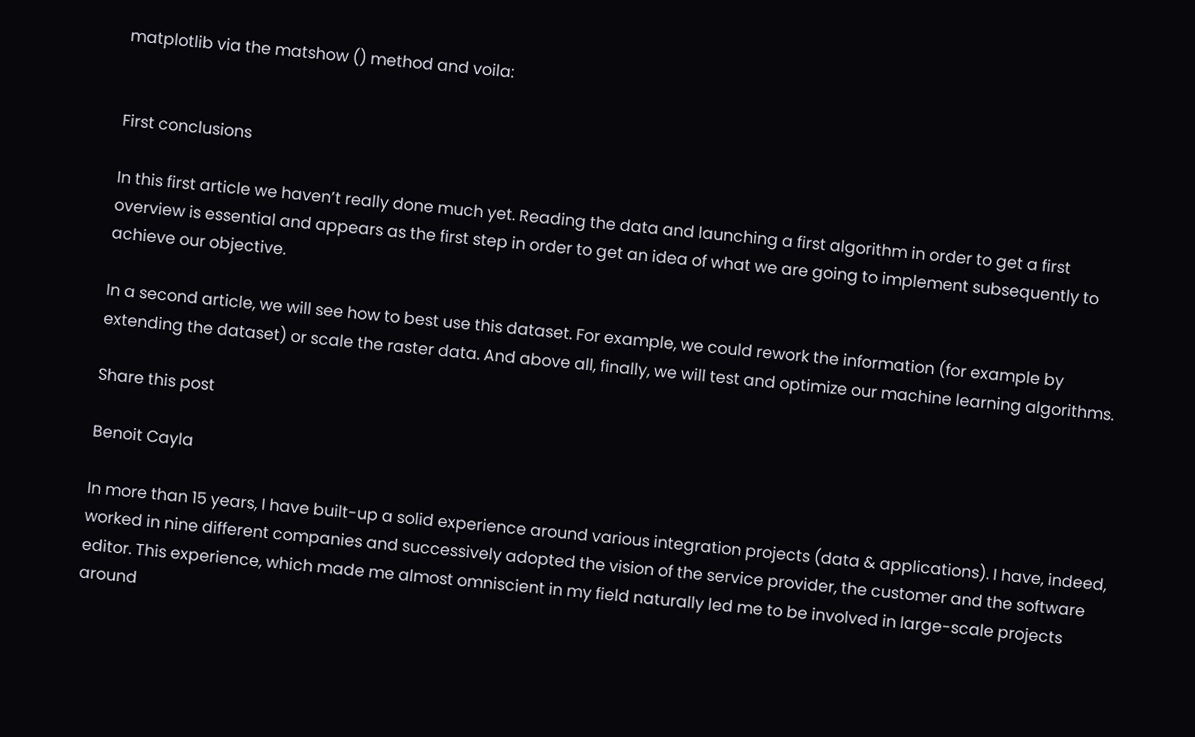matplotlib via the matshow () method and voila:


First conclusions

In this first article we haven’t really done much yet. Reading the data and launching a first algorithm in order to get a first overview is essential and appears as the first step in order to get an idea of what we are going to implement subsequently to achieve our objective.

In a second article, we will see how to best use this dataset. For example, we could rework the information (for example by extending the dataset) or scale the raster data. And above all, finally, we will test and optimize our machine learning algorithms.

Share this post

Benoit Cayla

In more than 15 years, I have built-up a solid experience around various integration projects (data & applications). I have, indeed, worked in nine different companies and successively adopted the vision of the service provider, the customer and the software editor. This experience, which made me almost omniscient in my field naturally led me to be involved in large-scale projects around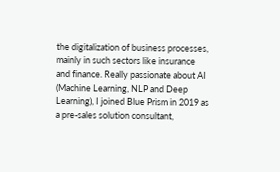the digitalization of business processes, mainly in such sectors like insurance and finance. Really passionate about AI (Machine Learning, NLP and Deep Learning), I joined Blue Prism in 2019 as a pre-sales solution consultant,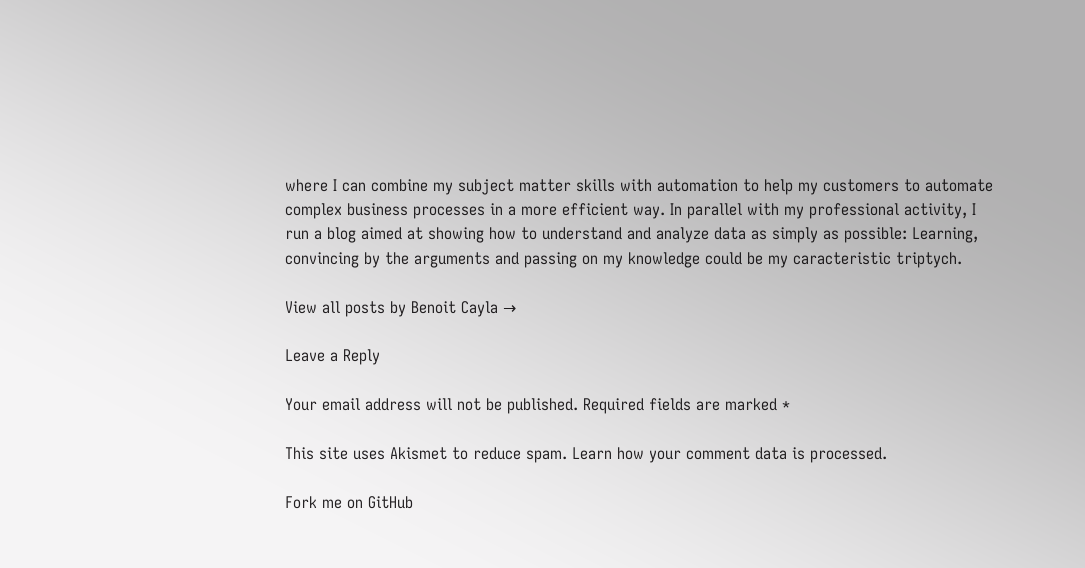where I can combine my subject matter skills with automation to help my customers to automate complex business processes in a more efficient way. In parallel with my professional activity, I run a blog aimed at showing how to understand and analyze data as simply as possible: Learning, convincing by the arguments and passing on my knowledge could be my caracteristic triptych.

View all posts by Benoit Cayla →

Leave a Reply

Your email address will not be published. Required fields are marked *

This site uses Akismet to reduce spam. Learn how your comment data is processed.

Fork me on GitHub